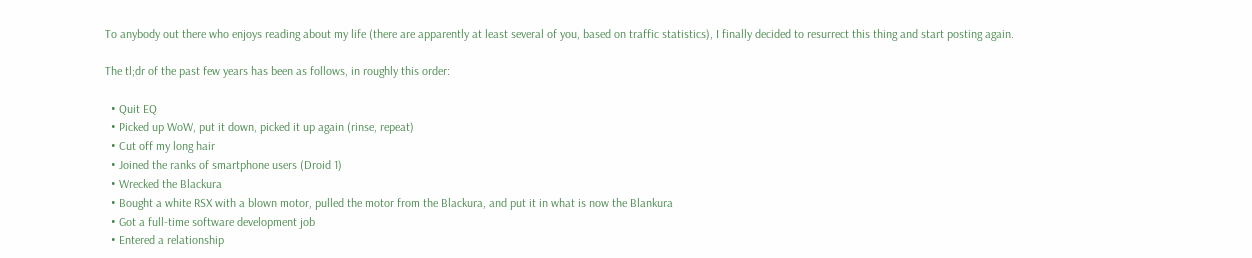To anybody out there who enjoys reading about my life (there are apparently at least several of you, based on traffic statistics), I finally decided to resurrect this thing and start posting again.

The tl;dr of the past few years has been as follows, in roughly this order:

  • Quit EQ
  • Picked up WoW, put it down, picked it up again (rinse, repeat)
  • Cut off my long hair
  • Joined the ranks of smartphone users (Droid 1)
  • Wrecked the Blackura
  • Bought a white RSX with a blown motor, pulled the motor from the Blackura, and put it in what is now the Blankura
  • Got a full-time software development job
  • Entered a relationship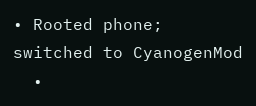• Rooted phone; switched to CyanogenMod
  •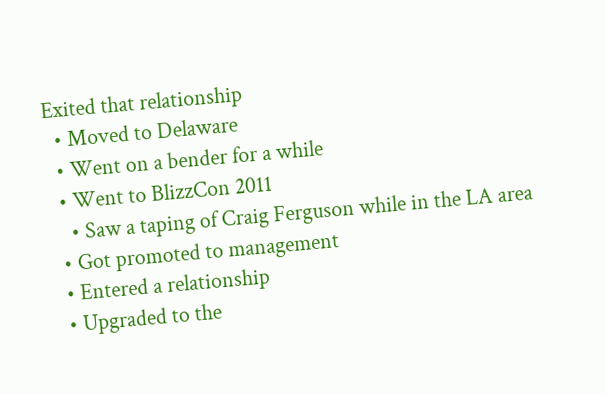Exited that relationship
  • Moved to Delaware
  • Went on a bender for a while
  • Went to BlizzCon 2011
    • Saw a taping of Craig Ferguson while in the LA area
  • Got promoted to management
  • Entered a relationship
  • Upgraded to the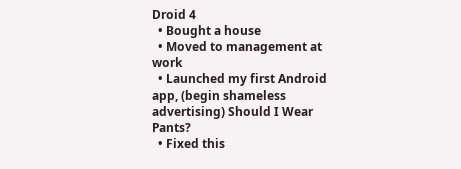Droid 4
  • Bought a house
  • Moved to management at work
  • Launched my first Android app, (begin shameless advertising) Should I Wear Pants?
  • Fixed this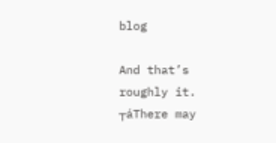blog

And that’s roughly it. ┬áThere may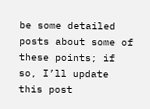be some detailed posts about some of these points; if so, I’ll update this post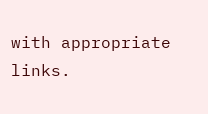with appropriate links.